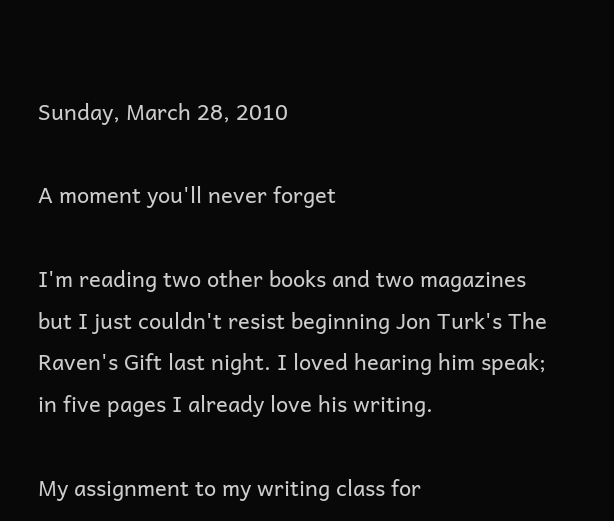Sunday, March 28, 2010

A moment you'll never forget

I'm reading two other books and two magazines but I just couldn't resist beginning Jon Turk's The Raven's Gift last night. I loved hearing him speak; in five pages I already love his writing.

My assignment to my writing class for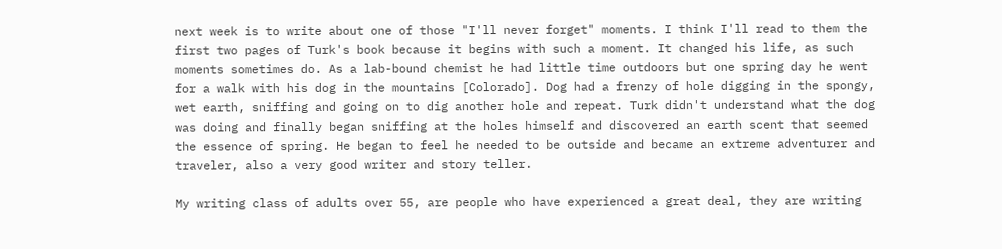next week is to write about one of those "I'll never forget" moments. I think I'll read to them the first two pages of Turk's book because it begins with such a moment. It changed his life, as such moments sometimes do. As a lab-bound chemist he had little time outdoors but one spring day he went for a walk with his dog in the mountains [Colorado]. Dog had a frenzy of hole digging in the spongy, wet earth, sniffing and going on to dig another hole and repeat. Turk didn't understand what the dog was doing and finally began sniffing at the holes himself and discovered an earth scent that seemed the essence of spring. He began to feel he needed to be outside and became an extreme adventurer and traveler, also a very good writer and story teller.

My writing class of adults over 55, are people who have experienced a great deal, they are writing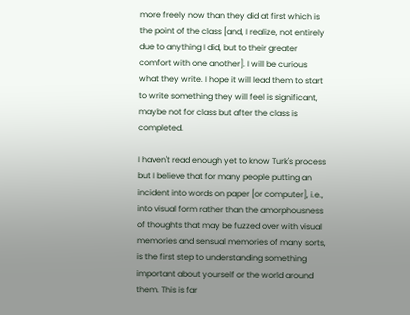more freely now than they did at first which is the point of the class [and, I realize, not entirely due to anything I did, but to their greater comfort with one another]. I will be curious what they write. I hope it will lead them to start to write something they will feel is significant, maybe not for class but after the class is completed.

I haven't read enough yet to know Turk's process but I believe that for many people putting an incident into words on paper [or computer], i.e., into visual form rather than the amorphousness of thoughts that may be fuzzed over with visual memories and sensual memories of many sorts, is the first step to understanding something important about yourself or the world around them. This is far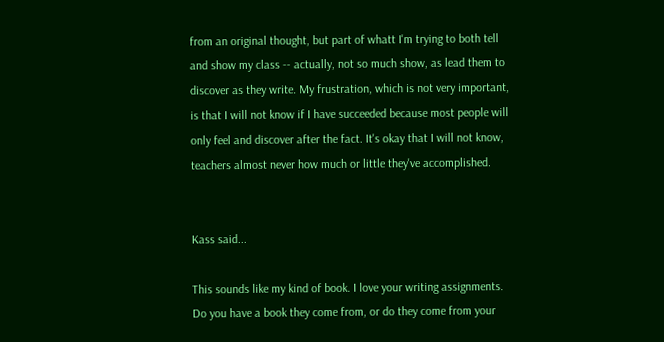from an original thought, but part of whatt I'm trying to both tell and show my class -- actually, not so much show, as lead them to discover as they write. My frustration, which is not very important, is that I will not know if I have succeeded because most people will only feel and discover after the fact. It's okay that I will not know, teachers almost never how much or little they've accomplished.


Kass said...

This sounds like my kind of book. I love your writing assignments. Do you have a book they come from, or do they come from your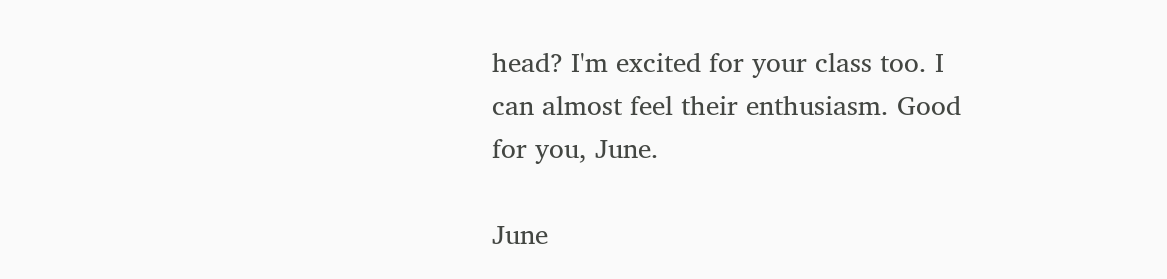head? I'm excited for your class too. I can almost feel their enthusiasm. Good for you, June.

June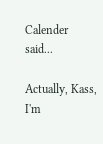Calender said...

Actually, Kass, I'm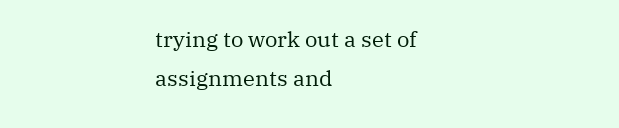trying to work out a set of assignments and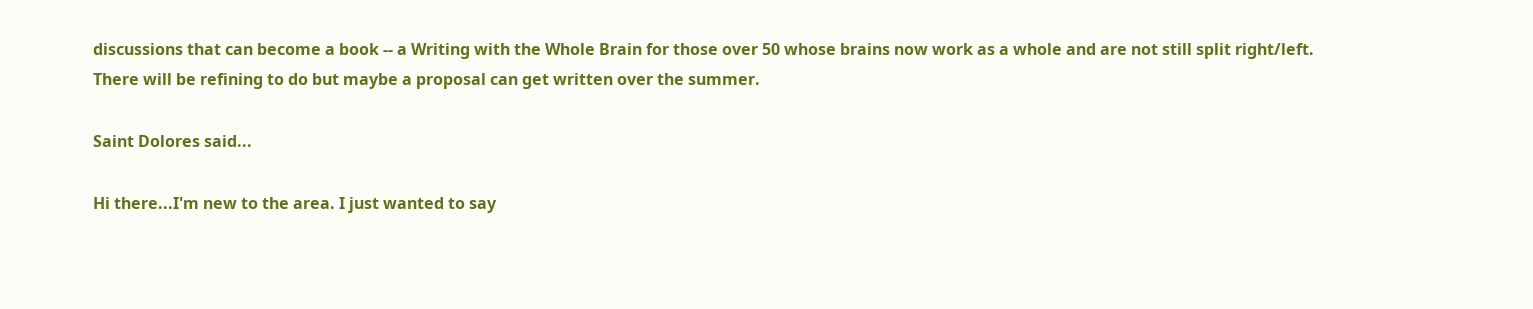discussions that can become a book -- a Writing with the Whole Brain for those over 50 whose brains now work as a whole and are not still split right/left. There will be refining to do but maybe a proposal can get written over the summer.

Saint Dolores said...

Hi there...I'm new to the area. I just wanted to say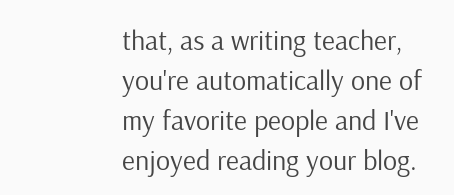that, as a writing teacher, you're automatically one of my favorite people and I've enjoyed reading your blog.